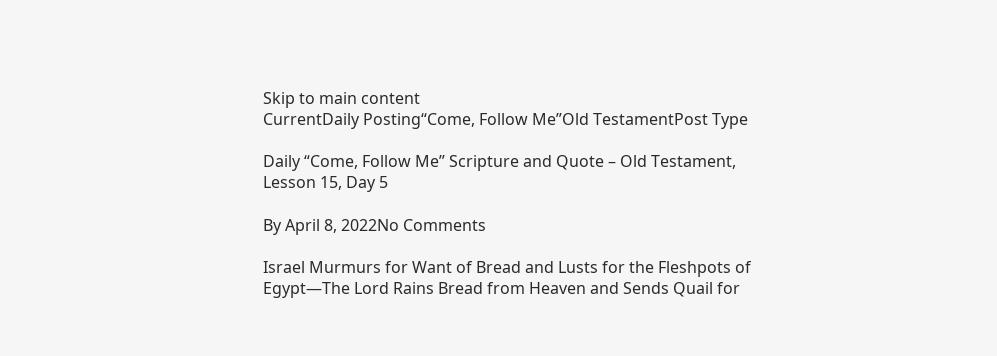Skip to main content
CurrentDaily Posting“Come, Follow Me”Old TestamentPost Type

Daily “Come, Follow Me” Scripture and Quote – Old Testament, Lesson 15, Day 5

By April 8, 2022No Comments

Israel Murmurs for Want of Bread and Lusts for the Fleshpots of Egypt—The Lord Rains Bread from Heaven and Sends Quail for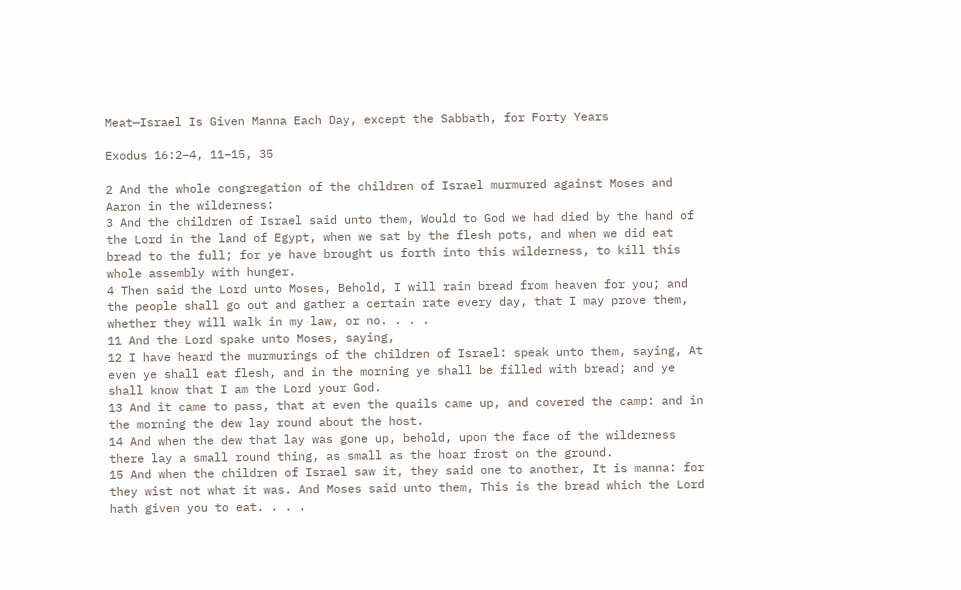Meat—Israel Is Given Manna Each Day, except the Sabbath, for Forty Years

Exodus 16:2–4, 11–15, 35

2 And the whole congregation of the children of Israel murmured against Moses and Aaron in the wilderness:
3 And the children of Israel said unto them, Would to God we had died by the hand of the Lord in the land of Egypt, when we sat by the flesh pots, and when we did eat bread to the full; for ye have brought us forth into this wilderness, to kill this whole assembly with hunger.
4 Then said the Lord unto Moses, Behold, I will rain bread from heaven for you; and the people shall go out and gather a certain rate every day, that I may prove them, whether they will walk in my law, or no. . . .
11 And the Lord spake unto Moses, saying,
12 I have heard the murmurings of the children of Israel: speak unto them, saying, At even ye shall eat flesh, and in the morning ye shall be filled with bread; and ye shall know that I am the Lord your God.
13 And it came to pass, that at even the quails came up, and covered the camp: and in the morning the dew lay round about the host.
14 And when the dew that lay was gone up, behold, upon the face of the wilderness there lay a small round thing, as small as the hoar frost on the ground.
15 And when the children of Israel saw it, they said one to another, It is manna: for they wist not what it was. And Moses said unto them, This is the bread which the Lord hath given you to eat. . . .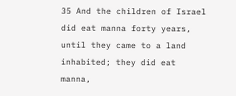35 And the children of Israel did eat manna forty years, until they came to a land inhabited; they did eat manna,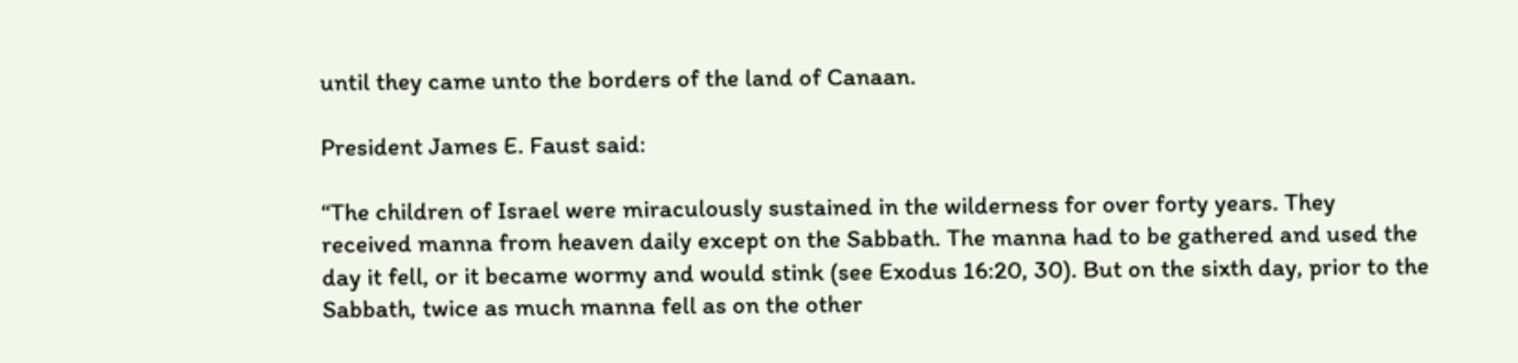until they came unto the borders of the land of Canaan.

President James E. Faust said:

“The children of Israel were miraculously sustained in the wilderness for over forty years. They received manna from heaven daily except on the Sabbath. The manna had to be gathered and used the day it fell, or it became wormy and would stink (see Exodus 16:20, 30). But on the sixth day, prior to the Sabbath, twice as much manna fell as on the other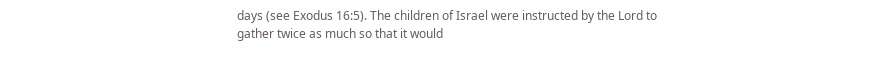days (see Exodus 16:5). The children of Israel were instructed by the Lord to gather twice as much so that it would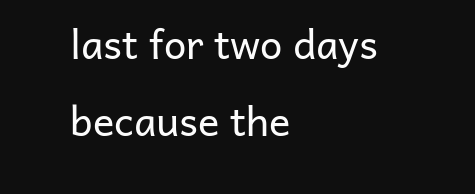last for two days because the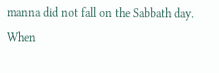manna did not fall on the Sabbath day. When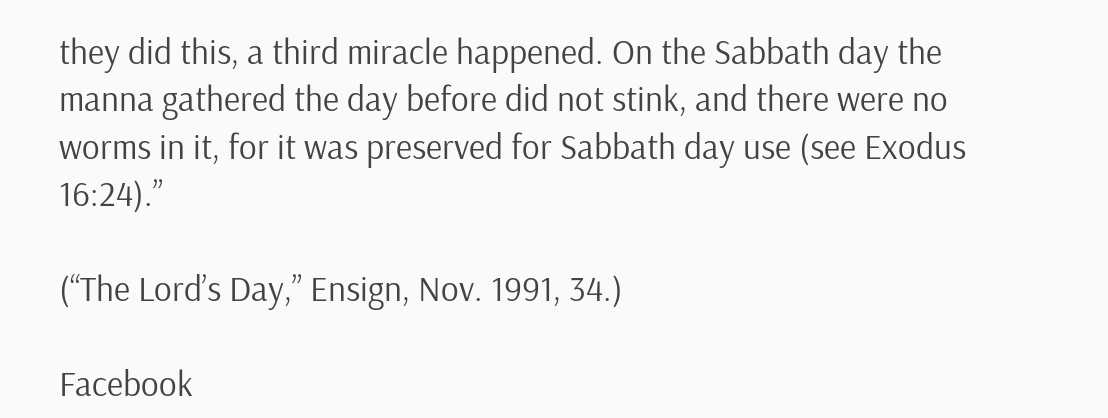they did this, a third miracle happened. On the Sabbath day the manna gathered the day before did not stink, and there were no worms in it, for it was preserved for Sabbath day use (see Exodus 16:24).”

(“The Lord’s Day,” Ensign, Nov. 1991, 34.)

Facebook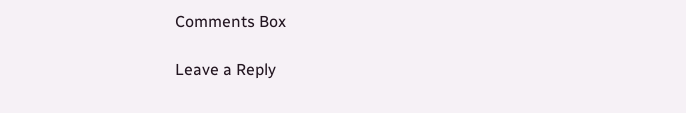Comments Box

Leave a Reply